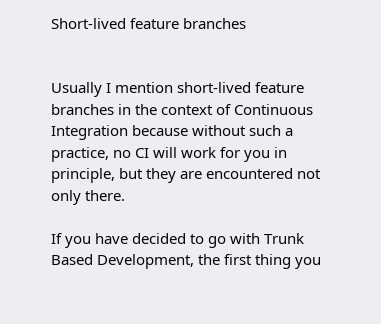Short-lived feature branches


Usually I mention short-lived feature branches in the context of Continuous Integration because without such a practice, no CI will work for you in principle, but they are encountered not only there.

If you have decided to go with Trunk Based Development, the first thing you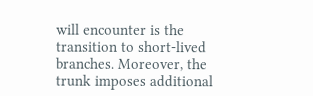will encounter is the transition to short-lived branches. Moreover, the trunk imposes additional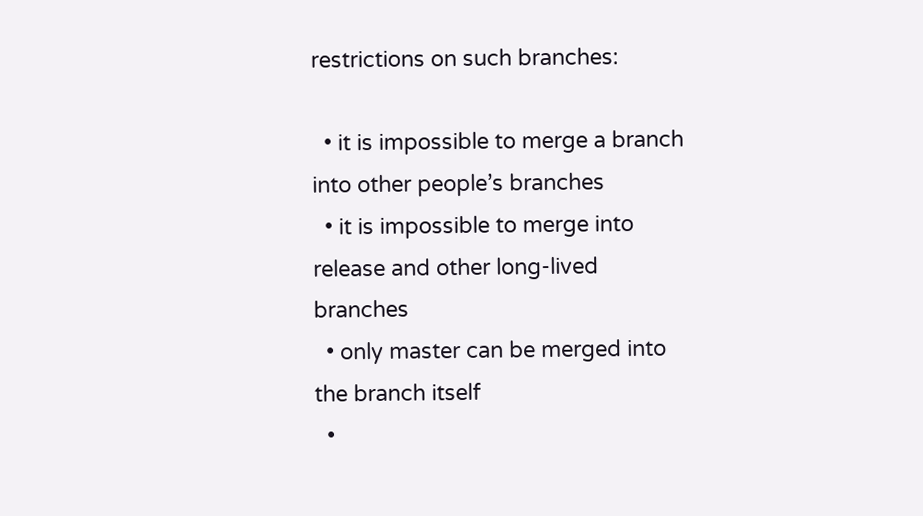restrictions on such branches:

  • it is impossible to merge a branch into other people’s branches
  • it is impossible to merge into release and other long-lived branches
  • only master can be merged into the branch itself
  •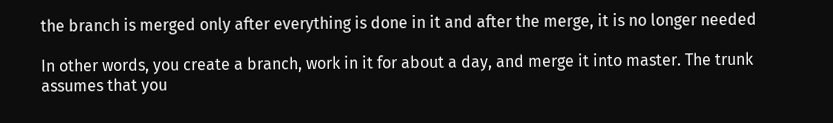the branch is merged only after everything is done in it and after the merge, it is no longer needed

In other words, you create a branch, work in it for about a day, and merge it into master. The trunk assumes that you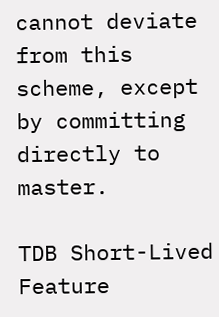cannot deviate from this scheme, except by committing directly to master.

TDB Short-Lived Feature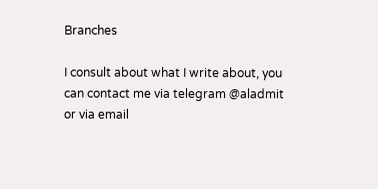Branches

I consult about what I write about, you can contact me via telegram @aladmit or via email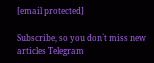[email protected]

Subscribe, so you don`t miss new articles Telegram